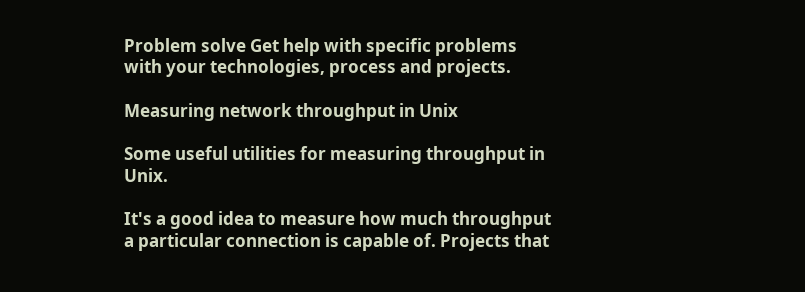Problem solve Get help with specific problems with your technologies, process and projects.

Measuring network throughput in Unix

Some useful utilities for measuring throughput in Unix.

It's a good idea to measure how much throughput a particular connection is capable of. Projects that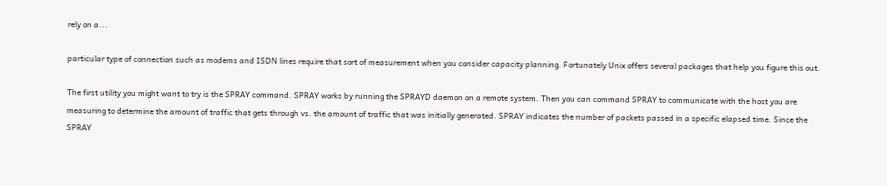rely on a...

particular type of connection such as modems and ISDN lines require that sort of measurement when you consider capacity planning. Fortunately Unix offers several packages that help you figure this out.

The first utility you might want to try is the SPRAY command. SPRAY works by running the SPRAYD daemon on a remote system. Then you can command SPRAY to communicate with the host you are measuring to determine the amount of traffic that gets through vs. the amount of traffic that was initially generated. SPRAY indicates the number of packets passed in a specific elapsed time. Since the SPRAY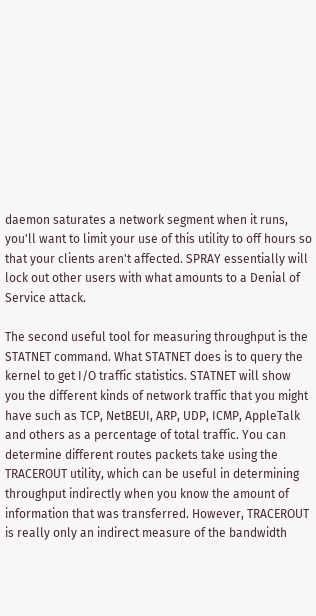daemon saturates a network segment when it runs, you'll want to limit your use of this utility to off hours so that your clients aren't affected. SPRAY essentially will lock out other users with what amounts to a Denial of Service attack.

The second useful tool for measuring throughput is the STATNET command. What STATNET does is to query the kernel to get I/O traffic statistics. STATNET will show you the different kinds of network traffic that you might have such as TCP, NetBEUI, ARP, UDP, ICMP, AppleTalk and others as a percentage of total traffic. You can determine different routes packets take using the TRACEROUT utility, which can be useful in determining throughput indirectly when you know the amount of information that was transferred. However, TRACEROUT is really only an indirect measure of the bandwidth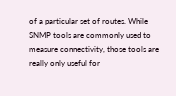of a particular set of routes. While SNMP tools are commonly used to measure connectivity, those tools are really only useful for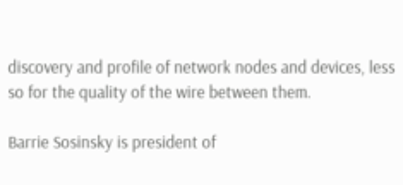discovery and profile of network nodes and devices, less so for the quality of the wire between them.

Barrie Sosinsky is president of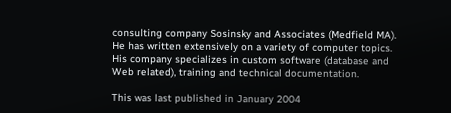consulting company Sosinsky and Associates (Medfield MA). He has written extensively on a variety of computer topics. His company specializes in custom software (database and Web related), training and technical documentation.

This was last published in January 2004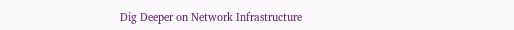Dig Deeper on Network Infrastructure